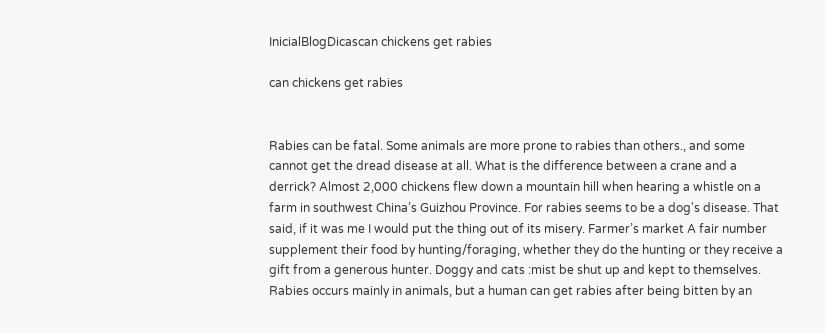InicialBlogDicascan chickens get rabies

can chickens get rabies


Rabies can be fatal. Some animals are more prone to rabies than others., and some cannot get the dread disease at all. What is the difference between a crane and a derrick? Almost 2,000 chickens flew down a mountain hill when hearing a whistle on a farm in southwest China’s Guizhou Province. For rabies seems to be a dog's disease. That said, if it was me I would put the thing out of its misery. Farmer’s market A fair number supplement their food by hunting/foraging, whether they do the hunting or they receive a gift from a generous hunter. Doggy and cats :mist be shut up and kept to themselves. Rabies occurs mainly in animals, but a human can get rabies after being bitten by an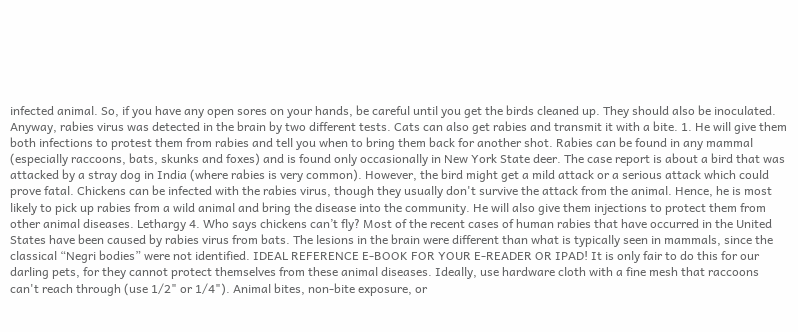infected animal. So, if you have any open sores on your hands, be careful until you get the birds cleaned up. They should also be inoculated. Anyway, rabies virus was detected in the brain by two different tests. Cats can also get rabies and transmit it with a bite. 1. He will give them both infections to protest them from rabies and tell you when to bring them back for another shot. Rabies can be found in any mammal (especially raccoons, bats, skunks and foxes) and is found only occasionally in New York State deer. The case report is about a bird that was attacked by a stray dog in India (where rabies is very common). However, the bird might get a mild attack or a serious attack which could prove fatal. Chickens can be infected with the rabies virus, though they usually don't survive the attack from the animal. Hence, he is most likely to pick up rabies from a wild animal and bring the disease into the community. He will also give them injections to protect them from other animal diseases. Lethargy 4. Who says chickens can’t fly? Most of the recent cases of human rabies that have occurred in the United States have been caused by rabies virus from bats. The lesions in the brain were different than what is typically seen in mammals, since the classical “Negri bodies” were not identified. IDEAL REFERENCE E-BOOK FOR YOUR E-READER OR IPAD! It is only fair to do this for our darling pets, for they cannot protect themselves from these animal diseases. Ideally, use hardware cloth with a fine mesh that raccoons can't reach through (use 1/2" or 1/4"). Animal bites, non-bite exposure, or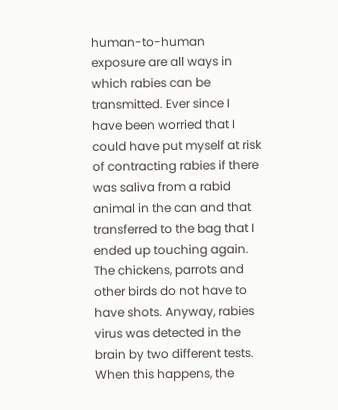human-to-human exposure are all ways in which rabies can be transmitted. Ever since I have been worried that I could have put myself at risk of contracting rabies if there was saliva from a rabid animal in the can and that transferred to the bag that I ended up touching again. The chickens, parrots and other birds do not have to have shots. Anyway, rabies virus was detected in the brain by two different tests. When this happens, the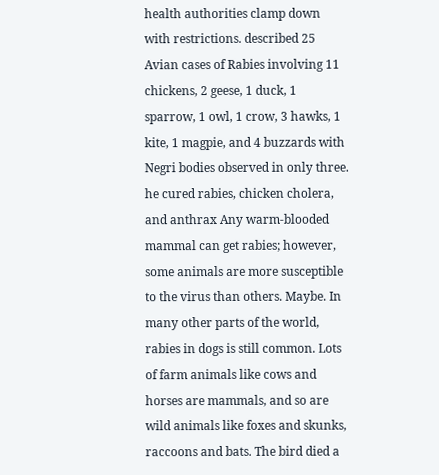health authorities clamp down with restrictions. described 25 Avian cases of Rabies involving 11 chickens, 2 geese, 1 duck, 1 sparrow, 1 owl, 1 crow, 3 hawks, 1 kite, 1 magpie, and 4 buzzards with Negri bodies observed in only three. he cured rabies, chicken cholera, and anthrax Any warm-blooded mammal can get rabies; however, some animals are more susceptible to the virus than others. Maybe. In many other parts of the world, rabies in dogs is still common. Lots of farm animals like cows and horses are mammals, and so are wild animals like foxes and skunks, raccoons and bats. The bird died a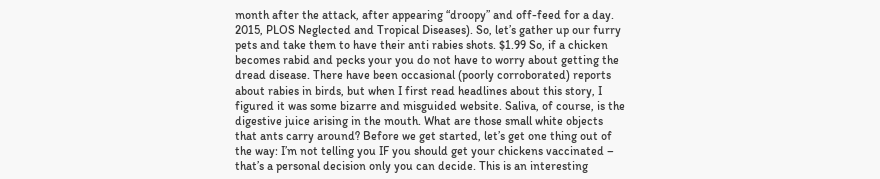month after the attack, after appearing “droopy” and off-feed for a day. 2015, PLOS Neglected and Tropical Diseases). So, let’s gather up our furry pets and take them to have their anti rabies shots. $1.99 So, if a chicken becomes rabid and pecks your you do not have to worry about getting the dread disease. There have been occasional (poorly corroborated) reports about rabies in birds, but when I first read headlines about this story, I figured it was some bizarre and misguided website. Saliva, of course, is the digestive juice arising in the mouth. What are those small white objects that ants carry around? Before we get started, let’s get one thing out of the way: I’m not telling you IF you should get your chickens vaccinated – that’s a personal decision only you can decide. This is an interesting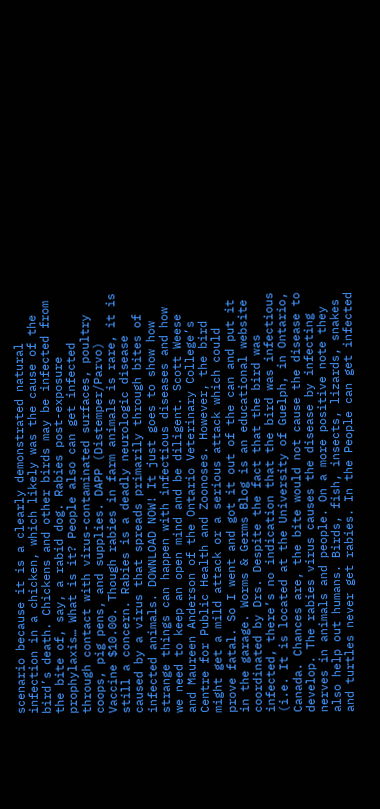scenario because it is a clearly demonstrated natural infection in a chicken, which likely was the cause of the bird’s death. Chickens and other birds may be infected from the bite of, say, a rabid dog. Rabies post-exposure prophylaxis… What is it? People also can get infected through contact with virus-contaminated surfaces, poultry coops, pig pens, and supplies. DAPP (Distemper/Parvo) Vaccine $10.00. Though rabies in farm animals is rare, it is still a concern. Rabies is a deadly neurologic disease caused by a virus that spreads primarily through bites of infected animals. DOWNLOAD NOW! It just goes to show how strange things can happen with infectious diseases and how we need to keep an open mind and be diligent. Scott Weese and Maureen Anderson of the Ontario Veterinary College’s Centre for Public Health and Zoonoses. However, the bird might get a mild attack or a serious attack which could prove fatal. So I went and got it out of the can and put it in the garage. Worms & Germs Blog is an educational website coordinated by Drs. Despite the fact that the bird was infected, there’s no indication that the bird was infectious (i.e. It is located at the University of Guelph, in Ontario, Canada. Chances are, the bite would not cause the disease to develop. The rabies virus causes the disease by infecting nerves in animals and people. On a more positive note they also help out humans. Birds, fish, insects, lizards, snakes and turtles never get rabies. In the People can get infected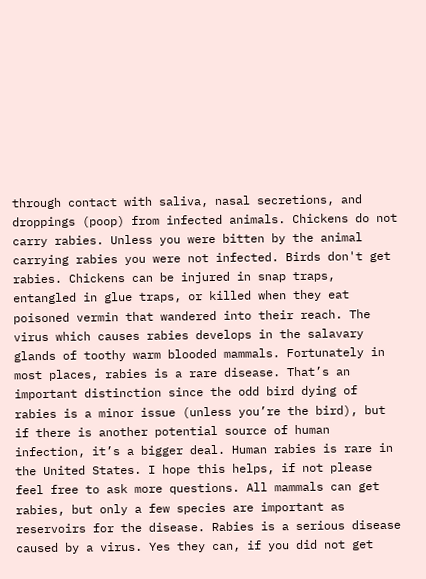through contact with saliva, nasal secretions, and droppings (poop) from infected animals. Chickens do not carry rabies. Unless you were bitten by the animal carrying rabies you were not infected. Birds don't get rabies. Chickens can be injured in snap traps, entangled in glue traps, or killed when they eat poisoned vermin that wandered into their reach. The virus which causes rabies develops in the salavary glands of toothy warm blooded mammals. Fortunately in most places, rabies is a rare disease. That’s an important distinction since the odd bird dying of rabies is a minor issue (unless you’re the bird), but if there is another potential source of human infection, it’s a bigger deal. Human rabies is rare in the United States. I hope this helps, if not please feel free to ask more questions. All mammals can get rabies, but only a few species are important as reservoirs for the disease. Rabies is a serious disease caused by a virus. Yes they can, if you did not get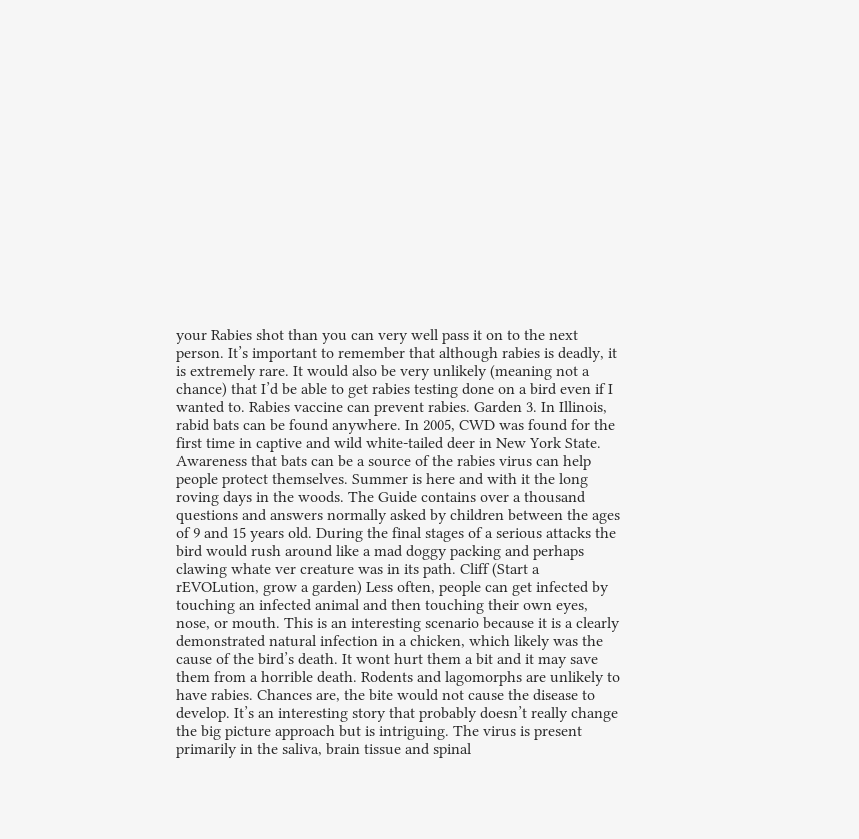your Rabies shot than you can very well pass it on to the next person. It’s important to remember that although rabies is deadly, it is extremely rare. It would also be very unlikely (meaning not a chance) that I’d be able to get rabies testing done on a bird even if I wanted to. Rabies vaccine can prevent rabies. Garden 3. In Illinois, rabid bats can be found anywhere. In 2005, CWD was found for the first time in captive and wild white-tailed deer in New York State. Awareness that bats can be a source of the rabies virus can help people protect themselves. Summer is here and with it the long roving days in the woods. The Guide contains over a thousand questions and answers normally asked by children between the ages of 9 and 15 years old. During the final stages of a serious attacks the bird would rush around like a mad doggy packing and perhaps clawing whate ver creature was in its path. Cliff (Start a rEVOLution, grow a garden) Less often, people can get infected by touching an infected animal and then touching their own eyes, nose, or mouth. This is an interesting scenario because it is a clearly demonstrated natural infection in a chicken, which likely was the cause of the bird’s death. It wont hurt them a bit and it may save them from a horrible death. Rodents and lagomorphs are unlikely to have rabies. Chances are, the bite would not cause the disease to develop. It’s an interesting story that probably doesn’t really change the big picture approach but is intriguing. The virus is present primarily in the saliva, brain tissue and spinal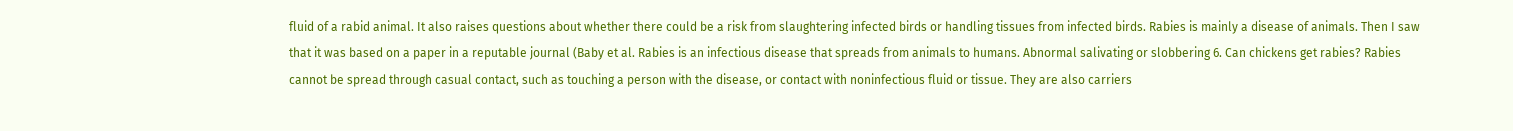fluid of a rabid animal. It also raises questions about whether there could be a risk from slaughtering infected birds or handling tissues from infected birds. Rabies is mainly a disease of animals. Then I saw that it was based on a paper in a reputable journal (Baby et al. Rabies is an infectious disease that spreads from animals to humans. Abnormal salivating or slobbering 6. Can chickens get rabies? Rabies cannot be spread through casual contact, such as touching a person with the disease, or contact with noninfectious fluid or tissue. They are also carriers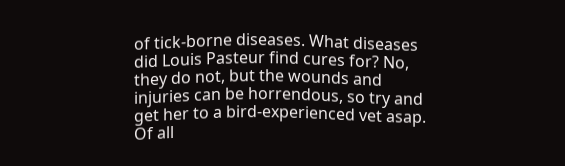of tick-borne diseases. What diseases did Louis Pasteur find cures for? No, they do not, but the wounds and injuries can be horrendous, so try and get her to a bird-experienced vet asap. Of all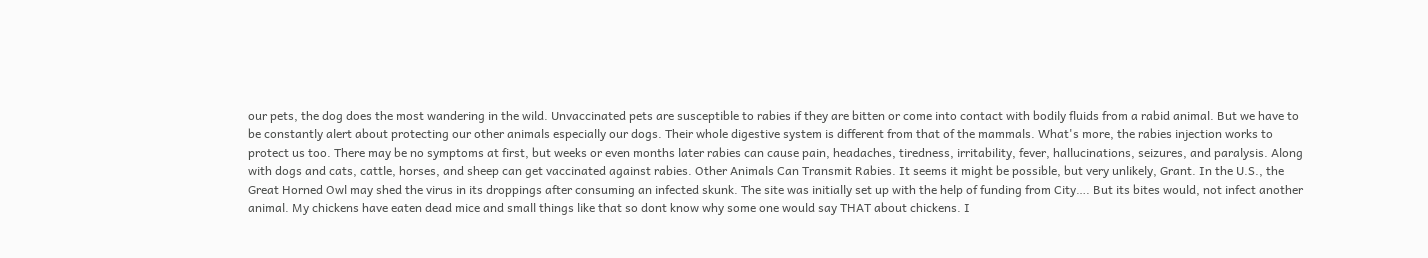our pets, the dog does the most wandering in the wild. Unvaccinated pets are susceptible to rabies if they are bitten or come into contact with bodily fluids from a rabid animal. But we have to be constantly alert about protecting our other animals especially our dogs. Their whole digestive system is different from that of the mammals. What's more, the rabies injection works to protect us too. There may be no symptoms at first, but weeks or even months later rabies can cause pain, headaches, tiredness, irritability, fever, hallucinations, seizures, and paralysis. Along with dogs and cats, cattle, horses, and sheep can get vaccinated against rabies. Other Animals Can Transmit Rabies. It seems it might be possible, but very unlikely, Grant. In the U.S., the Great Horned Owl may shed the virus in its droppings after consuming an infected skunk. The site was initially set up with the help of funding from City…. But its bites would, not infect another animal. My chickens have eaten dead mice and small things like that so dont know why some one would say THAT about chickens. I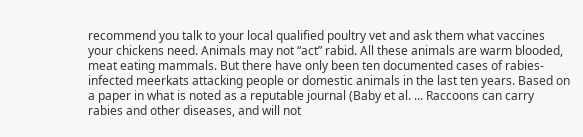recommend you talk to your local qualified poultry vet and ask them what vaccines your chickens need. Animals may not “act” rabid. All these animals are warm blooded, meat eating mammals. But there have only been ten documented cases of rabies-infected meerkats attacking people or domestic animals in the last ten years. Based on a paper in what is noted as a reputable journal (Baby et al. ... Raccoons can carry rabies and other diseases, and will not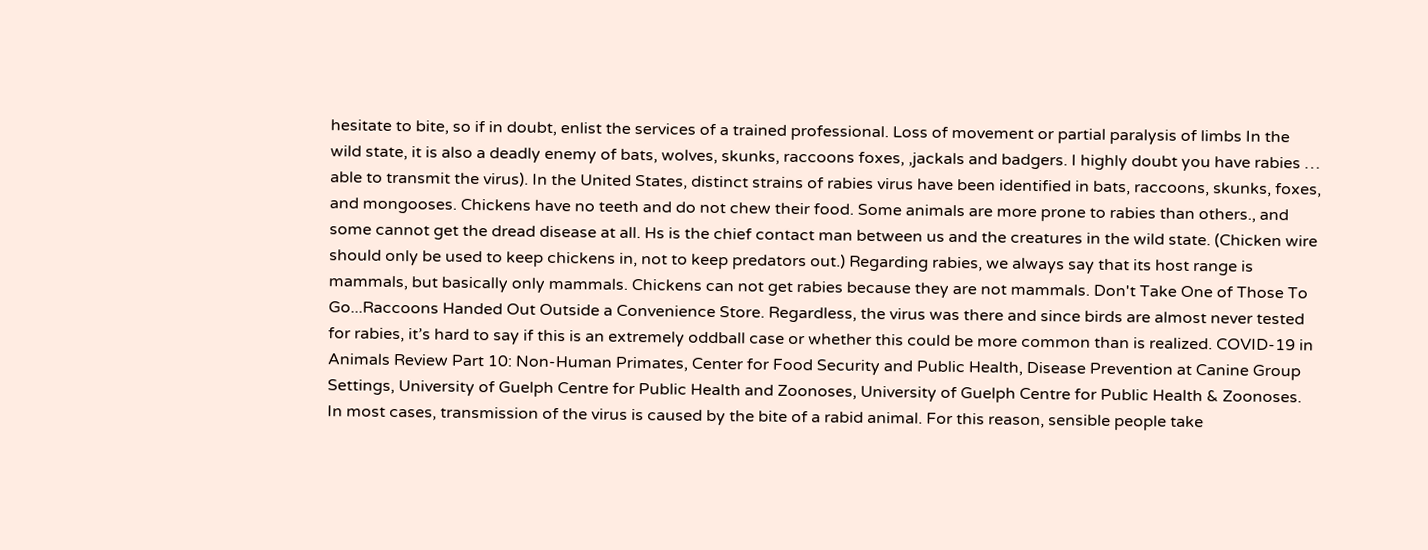hesitate to bite, so if in doubt, enlist the services of a trained professional. Loss of movement or partial paralysis of limbs In the wild state, it is also a deadly enemy of bats, wolves, skunks, raccoons foxes, ,jackals and badgers. I highly doubt you have rabies … able to transmit the virus). In the United States, distinct strains of rabies virus have been identified in bats, raccoons, skunks, foxes, and mongooses. Chickens have no teeth and do not chew their food. Some animals are more prone to rabies than others., and some cannot get the dread disease at all. Hs is the chief contact man between us and the creatures in the wild state. (Chicken wire should only be used to keep chickens in, not to keep predators out.) Regarding rabies, we always say that its host range is mammals, but basically only mammals. Chickens can not get rabies because they are not mammals. Don't Take One of Those To Go...Raccoons Handed Out Outside a Convenience Store. Regardless, the virus was there and since birds are almost never tested for rabies, it’s hard to say if this is an extremely oddball case or whether this could be more common than is realized. COVID-19 in Animals Review Part 10: Non-Human Primates, Center for Food Security and Public Health, Disease Prevention at Canine Group Settings, University of Guelph Centre for Public Health and Zoonoses, University of Guelph Centre for Public Health & Zoonoses. In most cases, transmission of the virus is caused by the bite of a rabid animal. For this reason, sensible people take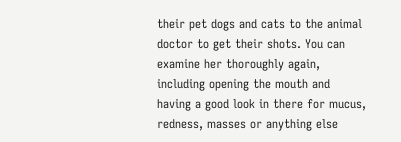their pet dogs and cats to the animal doctor to get their shots. You can examine her thoroughly again, including opening the mouth and having a good look in there for mucus, redness, masses or anything else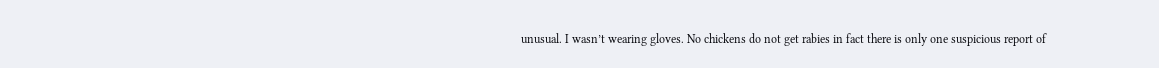unusual. I wasn’t wearing gloves. No chickens do not get rabies in fact there is only one suspicious report of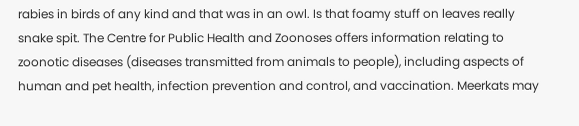rabies in birds of any kind and that was in an owl. Is that foamy stuff on leaves really snake spit. The Centre for Public Health and Zoonoses offers information relating to zoonotic diseases (diseases transmitted from animals to people), including aspects of human and pet health, infection prevention and control, and vaccination. Meerkats may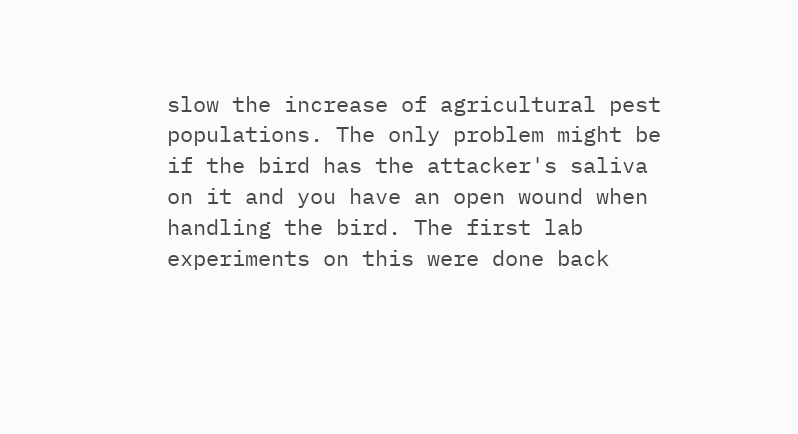slow the increase of agricultural pest populations. The only problem might be if the bird has the attacker's saliva on it and you have an open wound when handling the bird. The first lab experiments on this were done back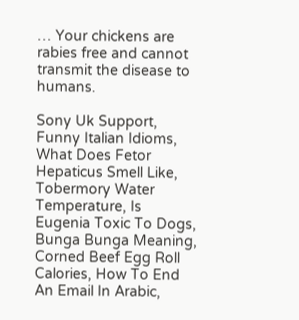… Your chickens are rabies free and cannot transmit the disease to humans.

Sony Uk Support, Funny Italian Idioms, What Does Fetor Hepaticus Smell Like, Tobermory Water Temperature, Is Eugenia Toxic To Dogs, Bunga Bunga Meaning, Corned Beef Egg Roll Calories, How To End An Email In Arabic,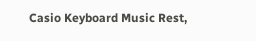Casio Keyboard Music Rest,